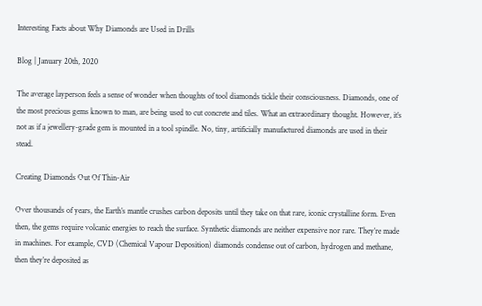Interesting Facts about Why Diamonds are Used in Drills

Blog | January 20th, 2020

The average layperson feels a sense of wonder when thoughts of tool diamonds tickle their consciousness. Diamonds, one of the most precious gems known to man, are being used to cut concrete and tiles. What an extraordinary thought. However, it’s not as if a jewellery-grade gem is mounted in a tool spindle. No, tiny, artificially manufactured diamonds are used in their stead.

Creating Diamonds Out Of Thin-Air

Over thousands of years, the Earth’s mantle crushes carbon deposits until they take on that rare, iconic crystalline form. Even then, the gems require volcanic energies to reach the surface. Synthetic diamonds are neither expensive nor rare. They’re made in machines. For example, CVD (Chemical Vapour Deposition) diamonds condense out of carbon, hydrogen and methane, then they’re deposited as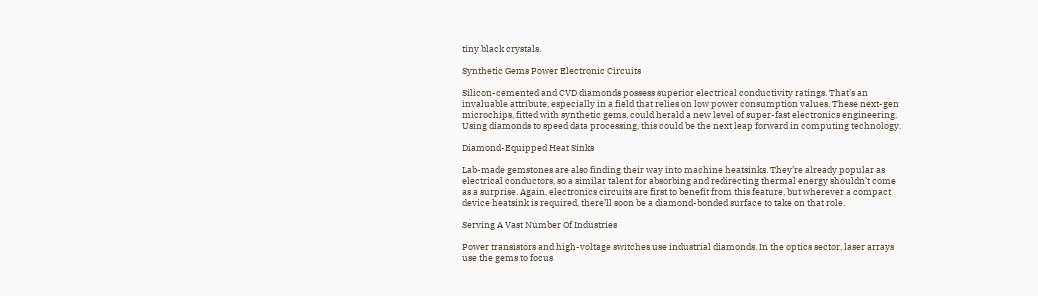tiny black crystals.

Synthetic Gems Power Electronic Circuits

Silicon-cemented and CVD diamonds possess superior electrical conductivity ratings. That’s an invaluable attribute, especially in a field that relies on low power consumption values. These next-gen microchips, fitted with synthetic gems, could herald a new level of super-fast electronics engineering. Using diamonds to speed data processing, this could be the next leap forward in computing technology.

Diamond-Equipped Heat Sinks

Lab-made gemstones are also finding their way into machine heatsinks. They’re already popular as electrical conductors, so a similar talent for absorbing and redirecting thermal energy shouldn’t come as a surprise. Again, electronics circuits are first to benefit from this feature, but wherever a compact device heatsink is required, there’ll soon be a diamond-bonded surface to take on that role.

Serving A Vast Number Of Industries

Power transistors and high-voltage switches use industrial diamonds. In the optics sector, laser arrays use the gems to focus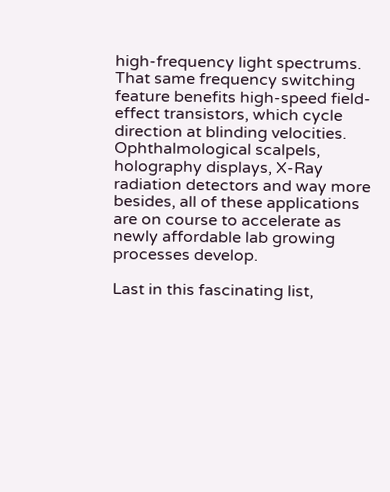high-frequency light spectrums. That same frequency switching feature benefits high-speed field-effect transistors, which cycle direction at blinding velocities. Ophthalmological scalpels, holography displays, X-Ray radiation detectors and way more besides, all of these applications are on course to accelerate as newly affordable lab growing processes develop.

Last in this fascinating list,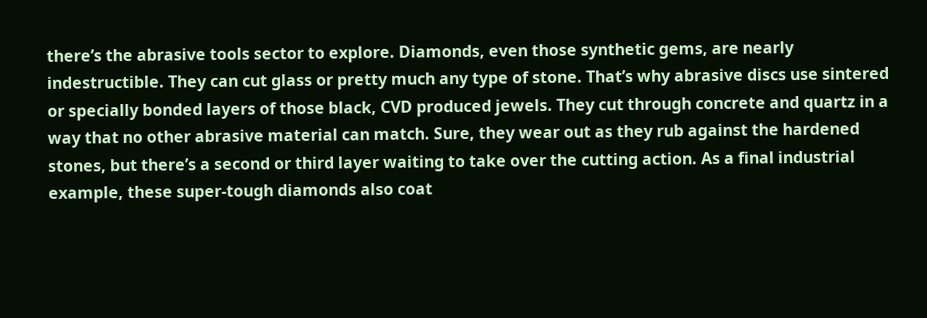there’s the abrasive tools sector to explore. Diamonds, even those synthetic gems, are nearly indestructible. They can cut glass or pretty much any type of stone. That’s why abrasive discs use sintered or specially bonded layers of those black, CVD produced jewels. They cut through concrete and quartz in a way that no other abrasive material can match. Sure, they wear out as they rub against the hardened stones, but there’s a second or third layer waiting to take over the cutting action. As a final industrial example, these super-tough diamonds also coat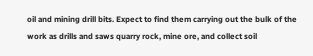oil and mining drill bits. Expect to find them carrying out the bulk of the work as drills and saws quarry rock, mine ore, and collect soil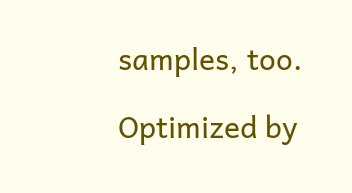samples, too.

Optimized by